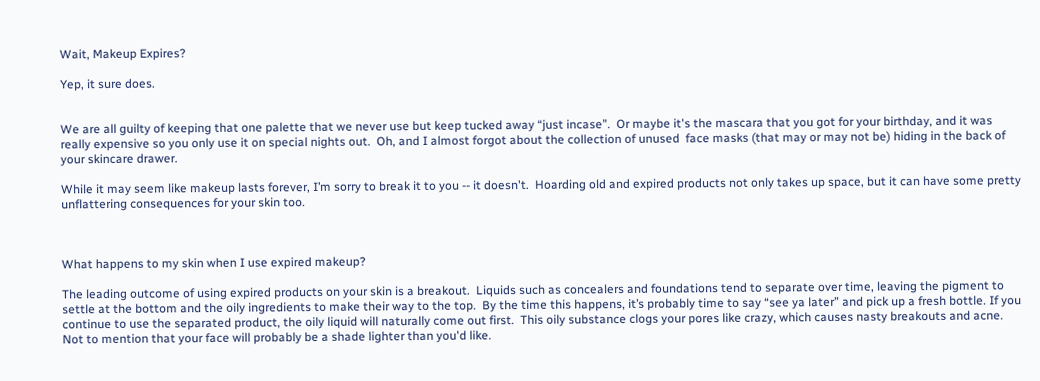Wait, Makeup Expires?

Yep, it sure does.


We are all guilty of keeping that one palette that we never use but keep tucked away “just incase”.  Or maybe it's the mascara that you got for your birthday, and it was really expensive so you only use it on special nights out.  Oh, and I almost forgot about the collection of unused  face masks (that may or may not be) hiding in the back of your skincare drawer.

While it may seem like makeup lasts forever, I’m sorry to break it to you -- it doesn't.  Hoarding old and expired products not only takes up space, but it can have some pretty unflattering consequences for your skin too.



What happens to my skin when I use expired makeup?

The leading outcome of using expired products on your skin is a breakout.  Liquids such as concealers and foundations tend to separate over time, leaving the pigment to settle at the bottom and the oily ingredients to make their way to the top.  By the time this happens, it’s probably time to say “see ya later” and pick up a fresh bottle. If you continue to use the separated product, the oily liquid will naturally come out first.  This oily substance clogs your pores like crazy, which causes nasty breakouts and acne.  Not to mention that your face will probably be a shade lighter than you'd like.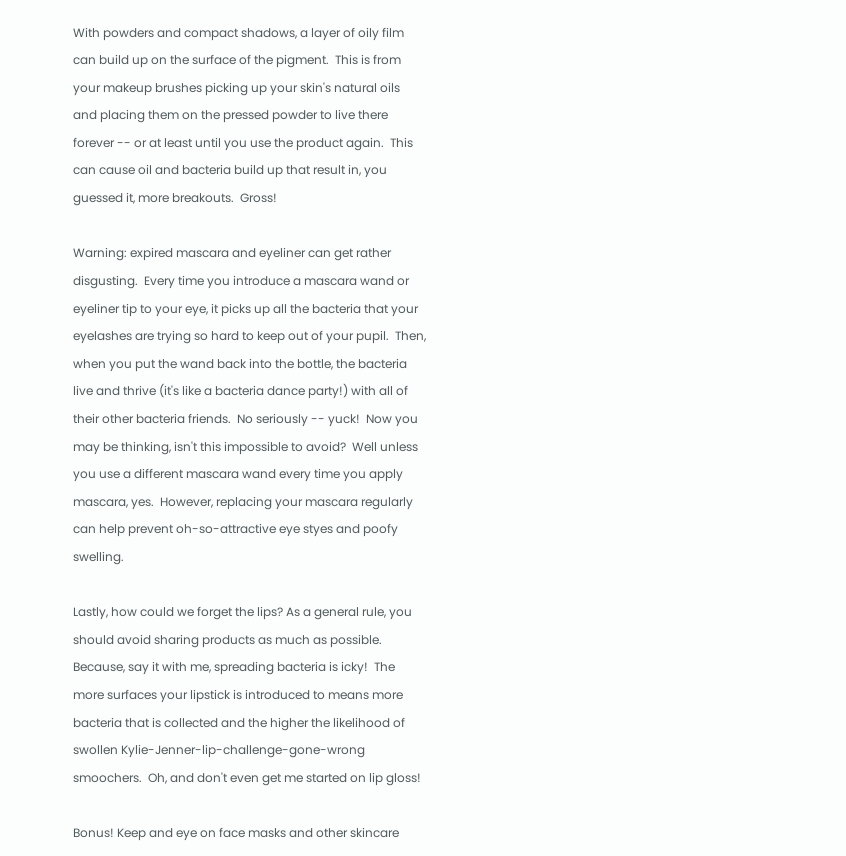With powders and compact shadows, a layer of oily film can build up on the surface of the pigment.  This is from your makeup brushes picking up your skin's natural oils and placing them on the pressed powder to live there forever -- or at least until you use the product again.  This can cause oil and bacteria build up that result in, you guessed it, more breakouts.  Gross!

Warning: expired mascara and eyeliner can get rather disgusting.  Every time you introduce a mascara wand or eyeliner tip to your eye, it picks up all the bacteria that your eyelashes are trying so hard to keep out of your pupil.  Then, when you put the wand back into the bottle, the bacteria live and thrive (it's like a bacteria dance party!) with all of their other bacteria friends.  No seriously -- yuck!  Now you may be thinking, isn't this impossible to avoid?  Well unless you use a different mascara wand every time you apply mascara, yes.  However, replacing your mascara regularly can help prevent oh-so-attractive eye styes and poofy swelling.

Lastly, how could we forget the lips? As a general rule, you should avoid sharing products as much as possible.  Because, say it with me, spreading bacteria is icky!  The more surfaces your lipstick is introduced to means more bacteria that is collected and the higher the likelihood of swollen Kylie-Jenner-lip-challenge-gone-wrong smoochers.  Oh, and don't even get me started on lip gloss!

Bonus! Keep and eye on face masks and other skincare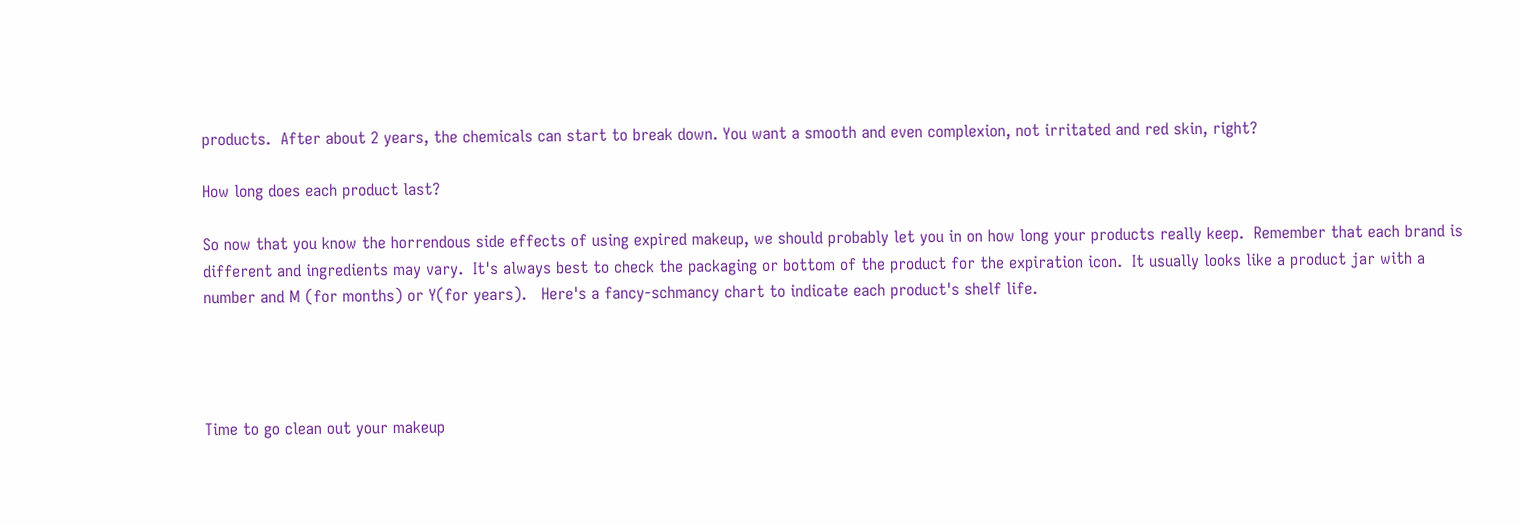products.  After about 2 years, the chemicals can start to break down. You want a smooth and even complexion, not irritated and red skin, right?

How long does each product last?

So now that you know the horrendous side effects of using expired makeup, we should probably let you in on how long your products really keep.  Remember that each brand is different and ingredients may vary.  It's always best to check the packaging or bottom of the product for the expiration icon.  It usually looks like a product jar with a number and M (for months) or Y(for years).   Here's a fancy-schmancy chart to indicate each product's shelf life.




Time to go clean out your makeup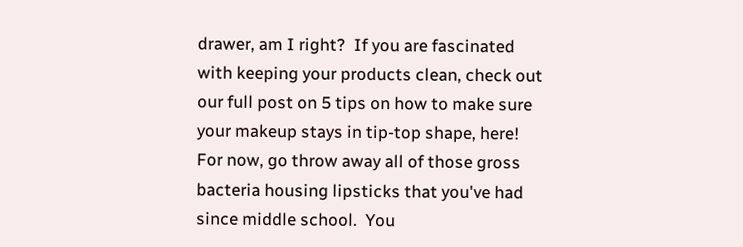drawer, am I right?  If you are fascinated with keeping your products clean, check out our full post on 5 tips on how to make sure your makeup stays in tip-top shape, here!  For now, go throw away all of those gross bacteria housing lipsticks that you've had since middle school.  You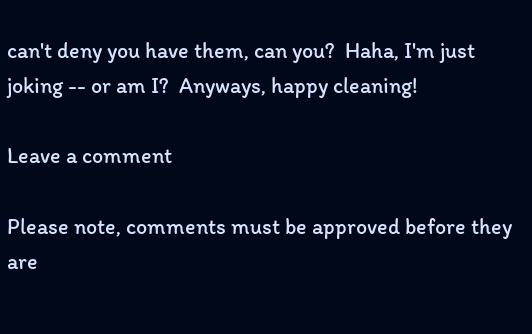can't deny you have them, can you?  Haha, I'm just joking -- or am I?  Anyways, happy cleaning!

Leave a comment

Please note, comments must be approved before they are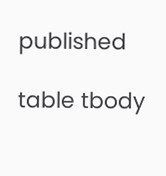published

table tbody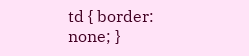td { border: none; }